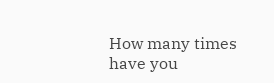How many times have you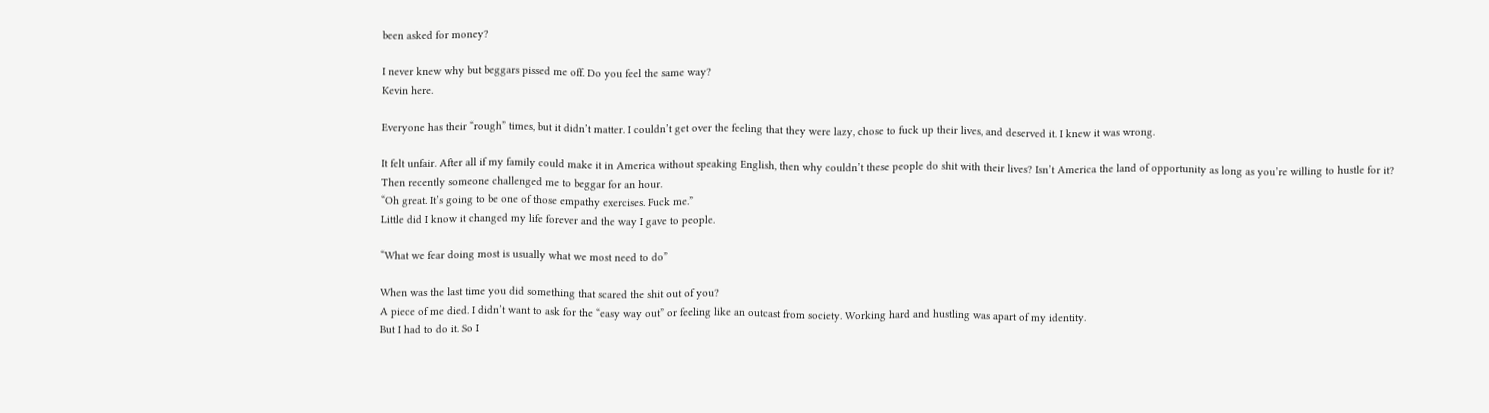been asked for money?

I never knew why but beggars pissed me off. Do you feel the same way?
Kevin here.

Everyone has their “rough” times, but it didn’t matter. I couldn’t get over the feeling that they were lazy, chose to fuck up their lives, and deserved it. I knew it was wrong.

It felt unfair. After all if my family could make it in America without speaking English, then why couldn’t these people do shit with their lives? Isn’t America the land of opportunity as long as you’re willing to hustle for it?
Then recently someone challenged me to beggar for an hour.
“Oh great. It’s going to be one of those empathy exercises. Fuck me.”
Little did I know it changed my life forever and the way I gave to people.

“What we fear doing most is usually what we most need to do”

When was the last time you did something that scared the shit out of you?
A piece of me died. I didn’t want to ask for the “easy way out” or feeling like an outcast from society. Working hard and hustling was apart of my identity.
But I had to do it. So I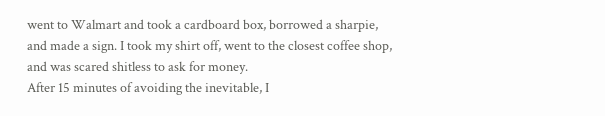went to Walmart and took a cardboard box, borrowed a sharpie, and made a sign. I took my shirt off, went to the closest coffee shop, and was scared shitless to ask for money.
After 15 minutes of avoiding the inevitable, I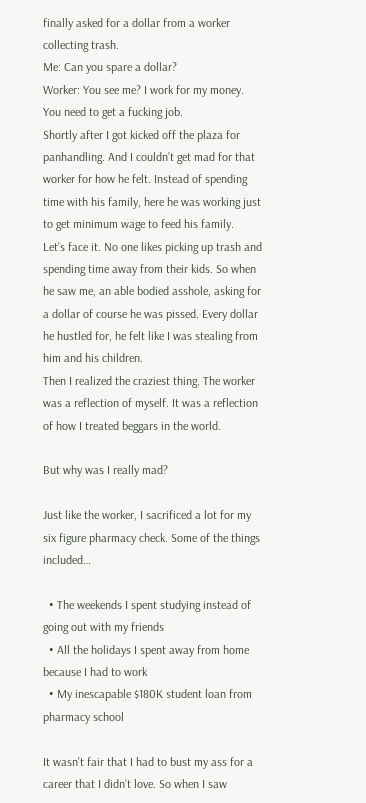finally asked for a dollar from a worker collecting trash.
Me: Can you spare a dollar?
Worker: You see me? I work for my money. You need to get a fucking job.
Shortly after I got kicked off the plaza for panhandling. And I couldn’t get mad for that worker for how he felt. Instead of spending time with his family, here he was working just to get minimum wage to feed his family.
Let’s face it. No one likes picking up trash and spending time away from their kids. So when he saw me, an able bodied asshole, asking for a dollar of course he was pissed. Every dollar he hustled for, he felt like I was stealing from him and his children.
Then I realized the craziest thing. The worker was a reflection of myself. It was a reflection of how I treated beggars in the world.

But why was I really mad?

Just like the worker, I sacrificed a lot for my six figure pharmacy check. Some of the things included…

  • The weekends I spent studying instead of going out with my friends
  • All the holidays I spent away from home because I had to work
  • My inescapable $180K student loan from pharmacy school

It wasn’t fair that I had to bust my ass for a career that I didn’t love. So when I saw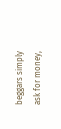beggars simply ask for money,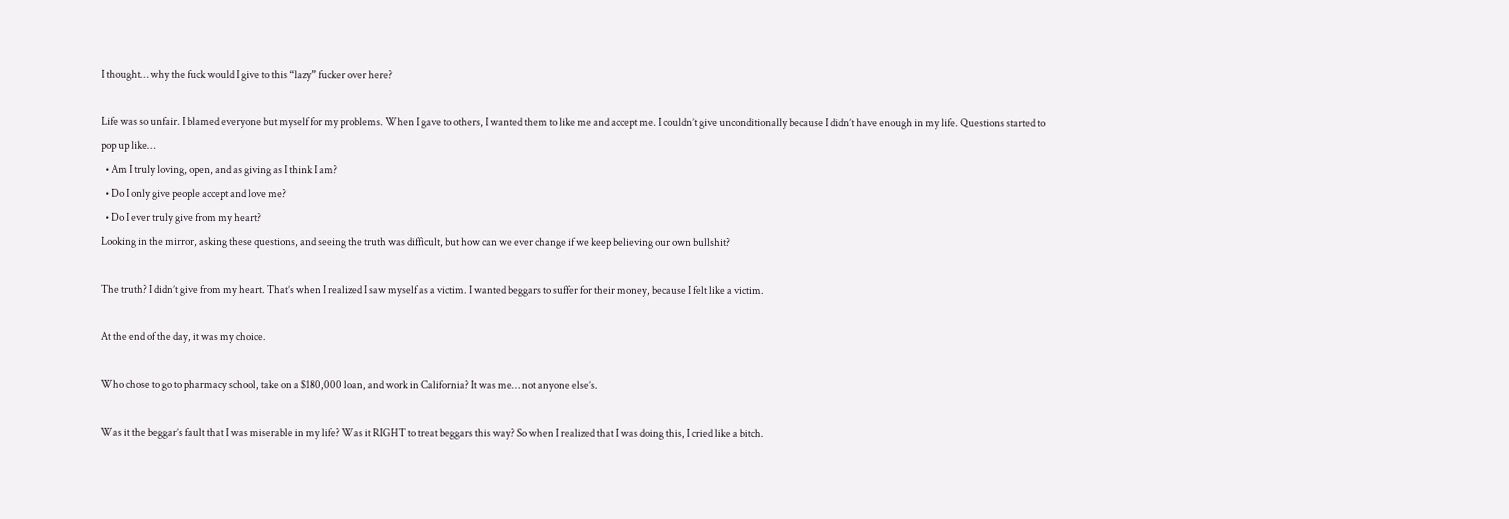I thought… why the fuck would I give to this “lazy” fucker over here?

Life was so unfair. I blamed everyone but myself for my problems. When I gave to others, I wanted them to like me and accept me. I couldn’t give unconditionally because I didn’t have enough in my life. Questions started to pop up like…
  • Am I truly loving, open, and as giving as I think I am?
  • Do I only give people accept and love me?
  • Do I ever truly give from my heart?
Looking in the mirror, asking these questions, and seeing the truth was difficult, but how can we ever change if we keep believing our own bullshit?

The truth? I didn’t give from my heart. That’s when I realized I saw myself as a victim. I wanted beggars to suffer for their money, because I felt like a victim.

At the end of the day, it was my choice.

Who chose to go to pharmacy school, take on a $180,000 loan, and work in California? It was me… not anyone else’s.

Was it the beggar’s fault that I was miserable in my life? Was it RIGHT to treat beggars this way? So when I realized that I was doing this, I cried like a bitch.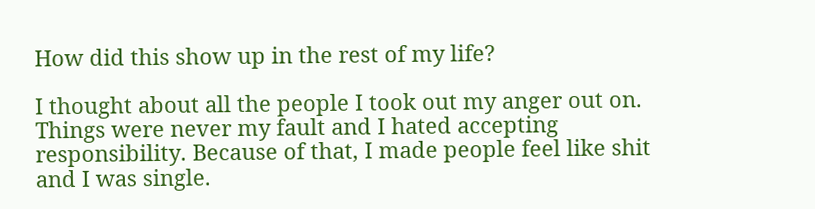How did this show up in the rest of my life?

I thought about all the people I took out my anger out on. Things were never my fault and I hated accepting responsibility. Because of that, I made people feel like shit and I was single.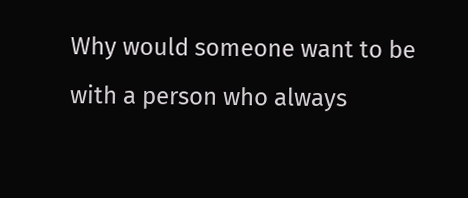Why would someone want to be with a person who always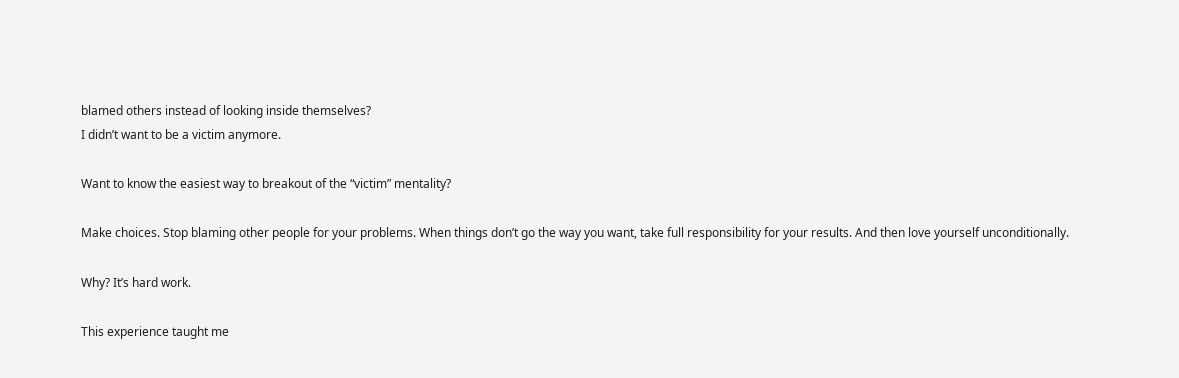blamed others instead of looking inside themselves?
I didn’t want to be a victim anymore.

Want to know the easiest way to breakout of the “victim” mentality?

Make choices. Stop blaming other people for your problems. When things don’t go the way you want, take full responsibility for your results. And then love yourself unconditionally.

Why? It’s hard work.

This experience taught me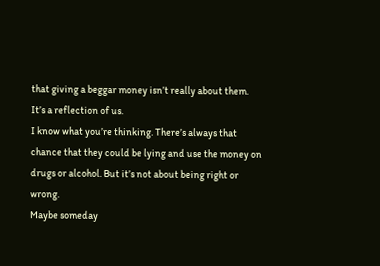that giving a beggar money isn’t really about them. It’s a reflection of us.
I know what you’re thinking. There’s always that chance that they could be lying and use the money on drugs or alcohol. But it’s not about being right or wrong.
Maybe someday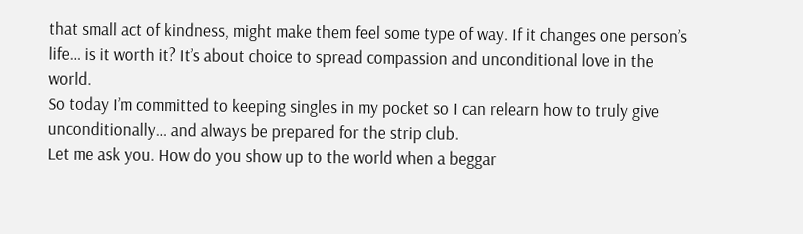that small act of kindness, might make them feel some type of way. If it changes one person’s life… is it worth it? It’s about choice to spread compassion and unconditional love in the world.
So today I’m committed to keeping singles in my pocket so I can relearn how to truly give unconditionally… and always be prepared for the strip club.
Let me ask you. How do you show up to the world when a beggar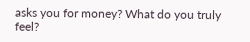asks you for money? What do you truly feel?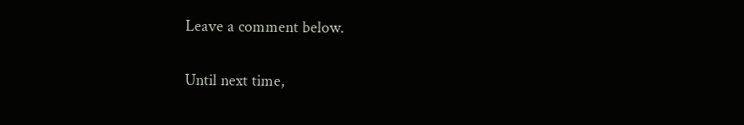Leave a comment below.

Until next time,